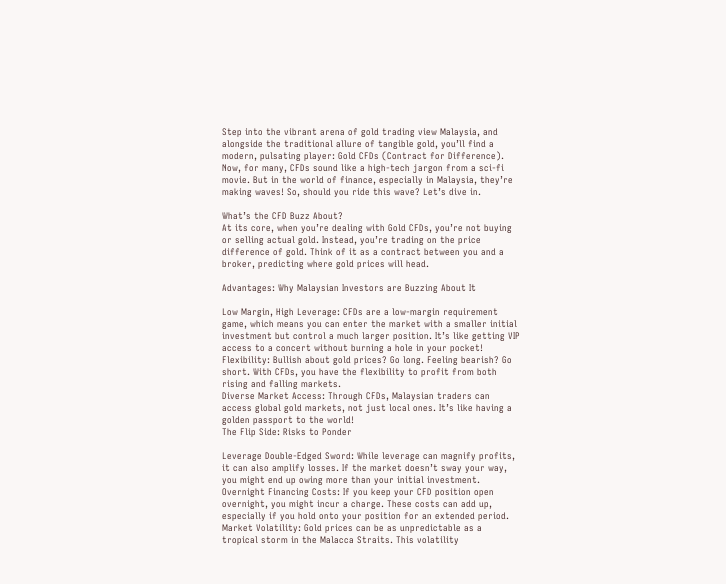Step into the vibrant arena of gold trading view Malaysia, and alongside the traditional allure of tangible gold, you’ll find a modern, pulsating player: Gold CFDs (Contract for Difference). Now, for many, CFDs sound like a high-tech jargon from a sci-fi movie. But in the world of finance, especially in Malaysia, they’re making waves! So, should you ride this wave? Let’s dive in.

What’s the CFD Buzz About?
At its core, when you’re dealing with Gold CFDs, you’re not buying or selling actual gold. Instead, you’re trading on the price difference of gold. Think of it as a contract between you and a broker, predicting where gold prices will head.

Advantages: Why Malaysian Investors are Buzzing About It

Low Margin, High Leverage: CFDs are a low-margin requirement game, which means you can enter the market with a smaller initial investment but control a much larger position. It’s like getting VIP access to a concert without burning a hole in your pocket!
Flexibility: Bullish about gold prices? Go long. Feeling bearish? Go short. With CFDs, you have the flexibility to profit from both rising and falling markets.
Diverse Market Access: Through CFDs, Malaysian traders can access global gold markets, not just local ones. It’s like having a golden passport to the world!
The Flip Side: Risks to Ponder

Leverage Double-Edged Sword: While leverage can magnify profits, it can also amplify losses. If the market doesn’t sway your way, you might end up owing more than your initial investment.
Overnight Financing Costs: If you keep your CFD position open overnight, you might incur a charge. These costs can add up, especially if you hold onto your position for an extended period.
Market Volatility: Gold prices can be as unpredictable as a tropical storm in the Malacca Straits. This volatility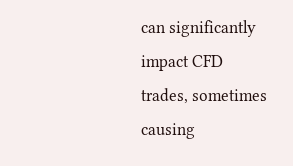can significantly impact CFD trades, sometimes causing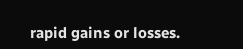rapid gains or losses.